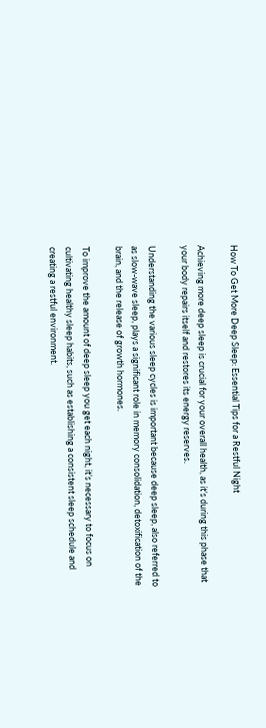How To Get More Deep Sleep: Essential Tips for a Restful Night

Achieving more deep sleep is crucial for your overall health, as it’s during this phase that your body repairs itself and restores its energy reserves.

Understanding the various sleep cycles is important because deep sleep, also referred to as slow-wave sleep, plays a significant role in memory consolidation, detoxification of the brain, and the release of growth hormones.

To improve the amount of deep sleep you get each night, it’s necessary to focus on cultivating healthy sleep habits, such as establishing a consistent sleep schedule and creating a restful environment.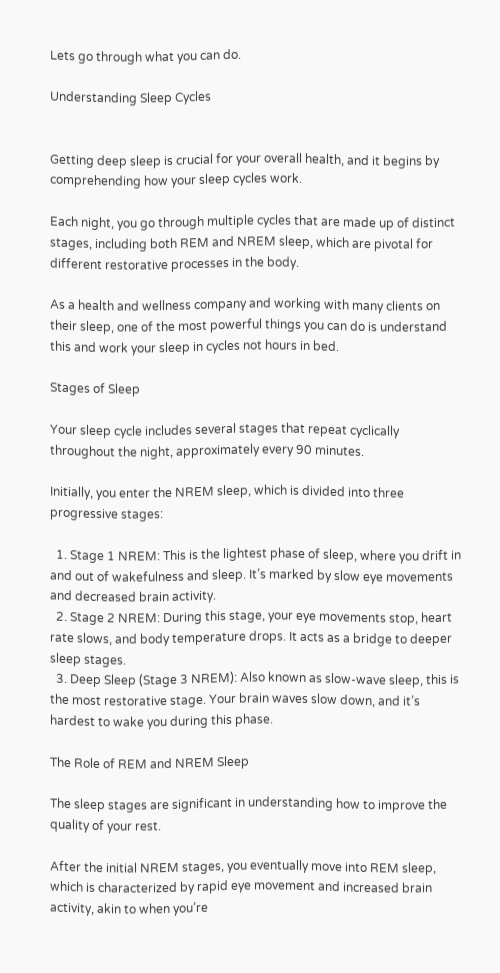Lets go through what you can do.

Understanding Sleep Cycles


Getting deep sleep is crucial for your overall health, and it begins by comprehending how your sleep cycles work.

Each night, you go through multiple cycles that are made up of distinct stages, including both REM and NREM sleep, which are pivotal for different restorative processes in the body.

As a health and wellness company and working with many clients on their sleep, one of the most powerful things you can do is understand this and work your sleep in cycles not hours in bed.

Stages of Sleep

Your sleep cycle includes several stages that repeat cyclically throughout the night, approximately every 90 minutes.

Initially, you enter the NREM sleep, which is divided into three progressive stages:

  1. Stage 1 NREM: This is the lightest phase of sleep, where you drift in and out of wakefulness and sleep. It’s marked by slow eye movements and decreased brain activity.
  2. Stage 2 NREM: During this stage, your eye movements stop, heart rate slows, and body temperature drops. It acts as a bridge to deeper sleep stages.
  3. Deep Sleep (Stage 3 NREM): Also known as slow-wave sleep, this is the most restorative stage. Your brain waves slow down, and it’s hardest to wake you during this phase.

The Role of REM and NREM Sleep

The sleep stages are significant in understanding how to improve the quality of your rest.

After the initial NREM stages, you eventually move into REM sleep, which is characterized by rapid eye movement and increased brain activity, akin to when you’re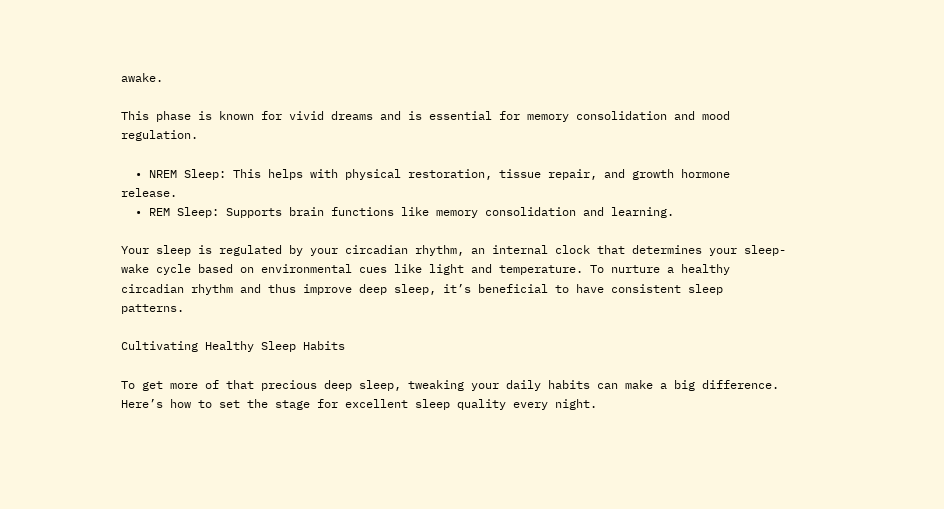awake.

This phase is known for vivid dreams and is essential for memory consolidation and mood regulation.

  • NREM Sleep: This helps with physical restoration, tissue repair, and growth hormone release.
  • REM Sleep: Supports brain functions like memory consolidation and learning.

Your sleep is regulated by your circadian rhythm, an internal clock that determines your sleep-wake cycle based on environmental cues like light and temperature. To nurture a healthy circadian rhythm and thus improve deep sleep, it’s beneficial to have consistent sleep patterns.

Cultivating Healthy Sleep Habits

To get more of that precious deep sleep, tweaking your daily habits can make a big difference. Here’s how to set the stage for excellent sleep quality every night.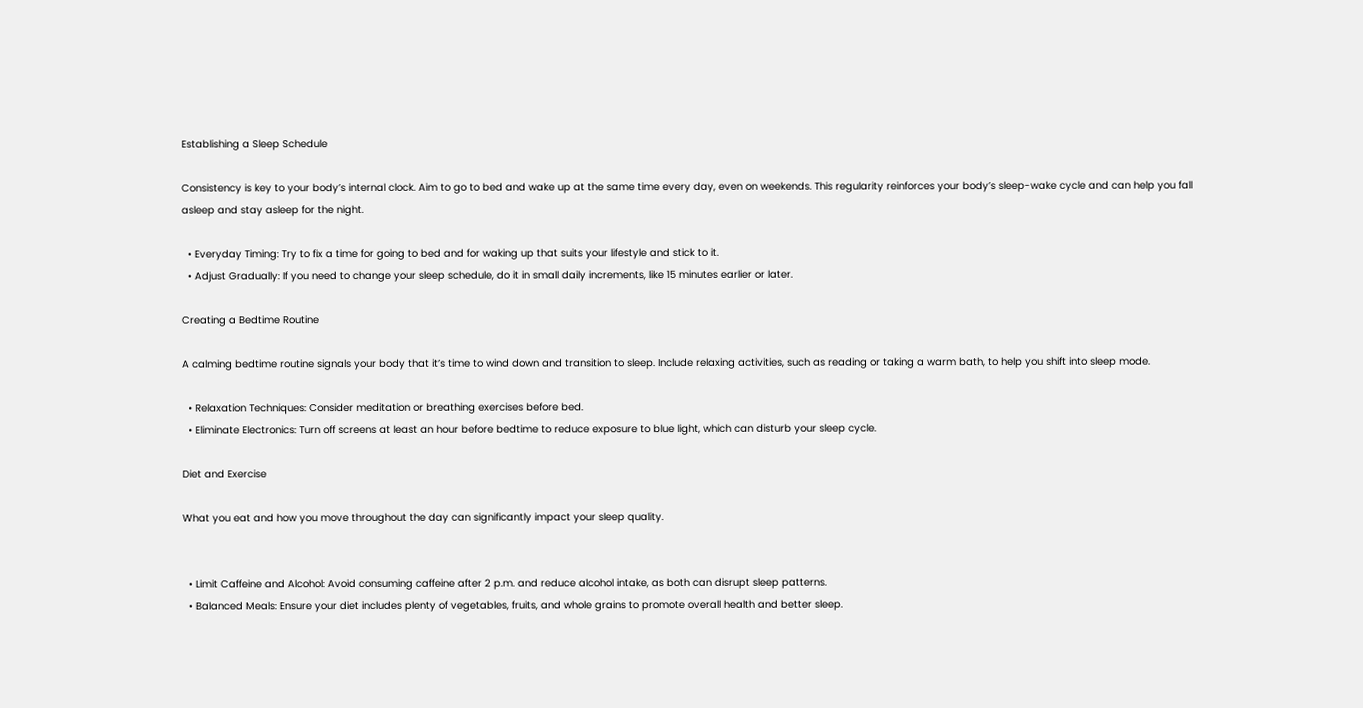Establishing a Sleep Schedule

Consistency is key to your body’s internal clock. Aim to go to bed and wake up at the same time every day, even on weekends. This regularity reinforces your body’s sleep-wake cycle and can help you fall asleep and stay asleep for the night.

  • Everyday Timing: Try to fix a time for going to bed and for waking up that suits your lifestyle and stick to it.
  • Adjust Gradually: If you need to change your sleep schedule, do it in small daily increments, like 15 minutes earlier or later.

Creating a Bedtime Routine

A calming bedtime routine signals your body that it’s time to wind down and transition to sleep. Include relaxing activities, such as reading or taking a warm bath, to help you shift into sleep mode.

  • Relaxation Techniques: Consider meditation or breathing exercises before bed.
  • Eliminate Electronics: Turn off screens at least an hour before bedtime to reduce exposure to blue light, which can disturb your sleep cycle.

Diet and Exercise

What you eat and how you move throughout the day can significantly impact your sleep quality.


  • Limit Caffeine and Alcohol: Avoid consuming caffeine after 2 p.m. and reduce alcohol intake, as both can disrupt sleep patterns.
  • Balanced Meals: Ensure your diet includes plenty of vegetables, fruits, and whole grains to promote overall health and better sleep.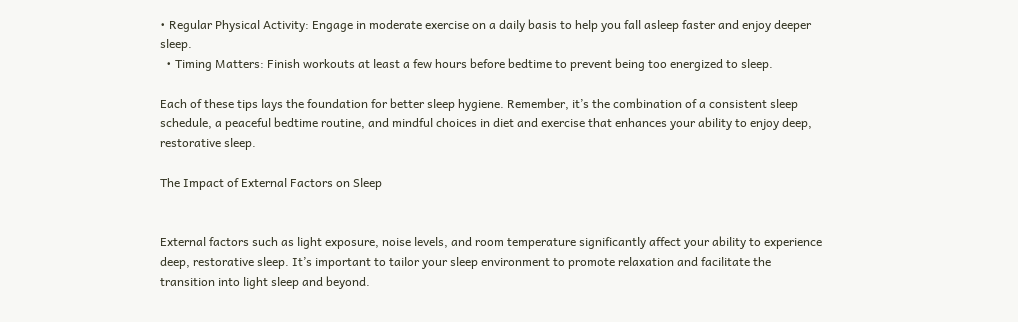• Regular Physical Activity: Engage in moderate exercise on a daily basis to help you fall asleep faster and enjoy deeper sleep.
  • Timing Matters: Finish workouts at least a few hours before bedtime to prevent being too energized to sleep.

Each of these tips lays the foundation for better sleep hygiene. Remember, it’s the combination of a consistent sleep schedule, a peaceful bedtime routine, and mindful choices in diet and exercise that enhances your ability to enjoy deep, restorative sleep.

The Impact of External Factors on Sleep


External factors such as light exposure, noise levels, and room temperature significantly affect your ability to experience deep, restorative sleep. It’s important to tailor your sleep environment to promote relaxation and facilitate the transition into light sleep and beyond.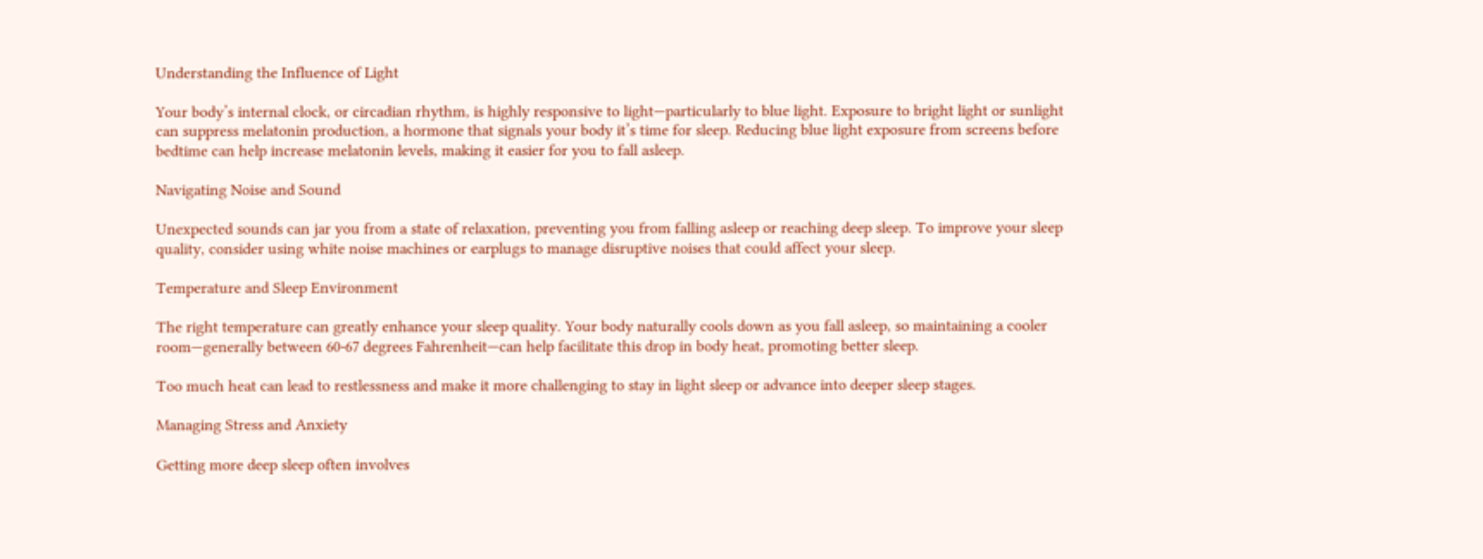Understanding the Influence of Light

Your body’s internal clock, or circadian rhythm, is highly responsive to light—particularly to blue light. Exposure to bright light or sunlight can suppress melatonin production, a hormone that signals your body it’s time for sleep. Reducing blue light exposure from screens before bedtime can help increase melatonin levels, making it easier for you to fall asleep.

Navigating Noise and Sound

Unexpected sounds can jar you from a state of relaxation, preventing you from falling asleep or reaching deep sleep. To improve your sleep quality, consider using white noise machines or earplugs to manage disruptive noises that could affect your sleep.

Temperature and Sleep Environment

The right temperature can greatly enhance your sleep quality. Your body naturally cools down as you fall asleep, so maintaining a cooler room—generally between 60-67 degrees Fahrenheit—can help facilitate this drop in body heat, promoting better sleep.

Too much heat can lead to restlessness and make it more challenging to stay in light sleep or advance into deeper sleep stages.

Managing Stress and Anxiety

Getting more deep sleep often involves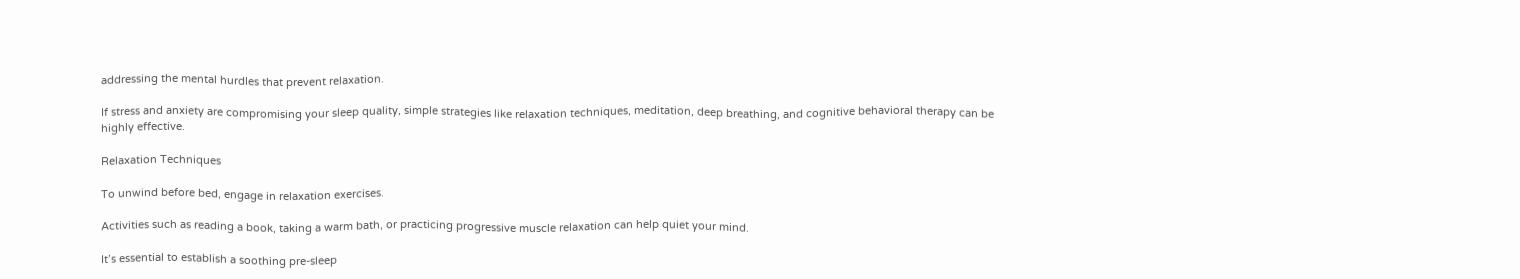addressing the mental hurdles that prevent relaxation.

If stress and anxiety are compromising your sleep quality, simple strategies like relaxation techniques, meditation, deep breathing, and cognitive behavioral therapy can be highly effective.

Relaxation Techniques

To unwind before bed, engage in relaxation exercises.

Activities such as reading a book, taking a warm bath, or practicing progressive muscle relaxation can help quiet your mind.

It’s essential to establish a soothing pre-sleep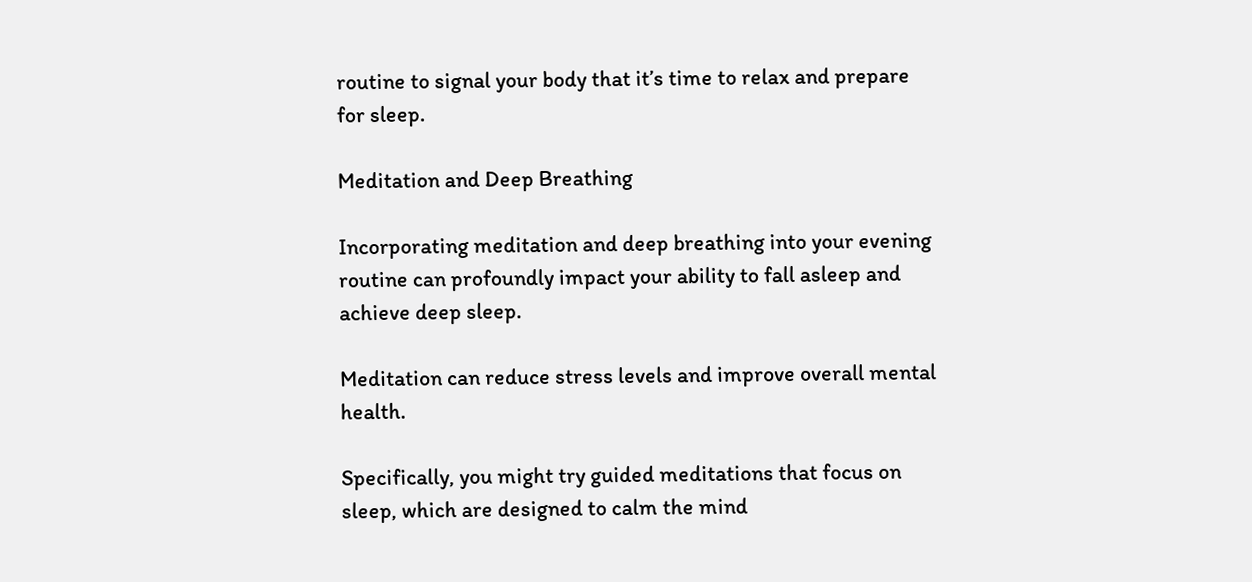routine to signal your body that it’s time to relax and prepare for sleep.

Meditation and Deep Breathing

Incorporating meditation and deep breathing into your evening routine can profoundly impact your ability to fall asleep and achieve deep sleep.

Meditation can reduce stress levels and improve overall mental health.

Specifically, you might try guided meditations that focus on sleep, which are designed to calm the mind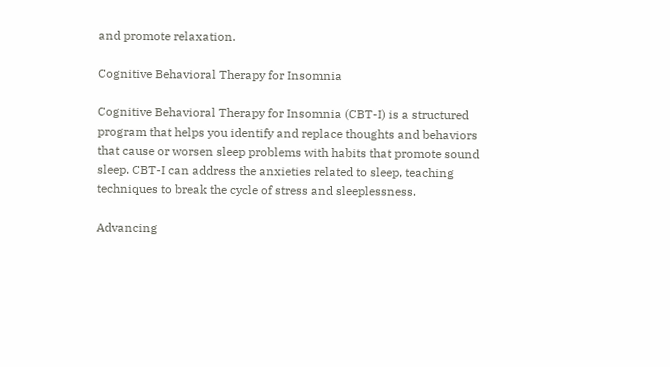and promote relaxation.

Cognitive Behavioral Therapy for Insomnia

Cognitive Behavioral Therapy for Insomnia (CBT-I) is a structured program that helps you identify and replace thoughts and behaviors that cause or worsen sleep problems with habits that promote sound sleep. CBT-I can address the anxieties related to sleep, teaching techniques to break the cycle of stress and sleeplessness.

Advancing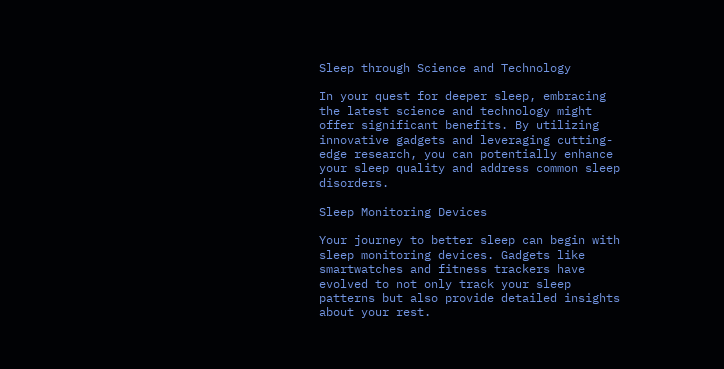Sleep through Science and Technology

In your quest for deeper sleep, embracing the latest science and technology might offer significant benefits. By utilizing innovative gadgets and leveraging cutting-edge research, you can potentially enhance your sleep quality and address common sleep disorders.

Sleep Monitoring Devices

Your journey to better sleep can begin with sleep monitoring devices. Gadgets like smartwatches and fitness trackers have evolved to not only track your sleep patterns but also provide detailed insights about your rest.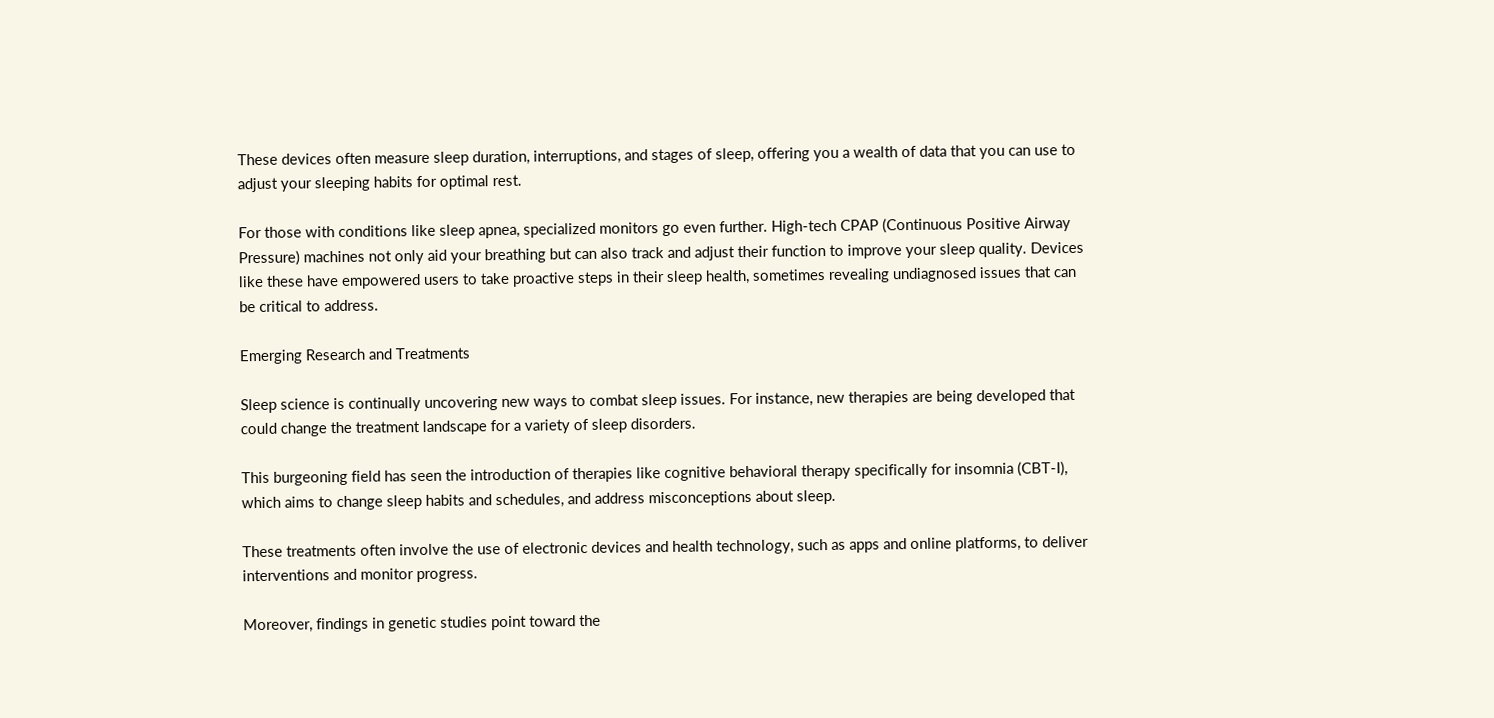These devices often measure sleep duration, interruptions, and stages of sleep, offering you a wealth of data that you can use to adjust your sleeping habits for optimal rest.

For those with conditions like sleep apnea, specialized monitors go even further. High-tech CPAP (Continuous Positive Airway Pressure) machines not only aid your breathing but can also track and adjust their function to improve your sleep quality. Devices like these have empowered users to take proactive steps in their sleep health, sometimes revealing undiagnosed issues that can be critical to address.

Emerging Research and Treatments

Sleep science is continually uncovering new ways to combat sleep issues. For instance, new therapies are being developed that could change the treatment landscape for a variety of sleep disorders.

This burgeoning field has seen the introduction of therapies like cognitive behavioral therapy specifically for insomnia (CBT-I), which aims to change sleep habits and schedules, and address misconceptions about sleep.

These treatments often involve the use of electronic devices and health technology, such as apps and online platforms, to deliver interventions and monitor progress.

Moreover, findings in genetic studies point toward the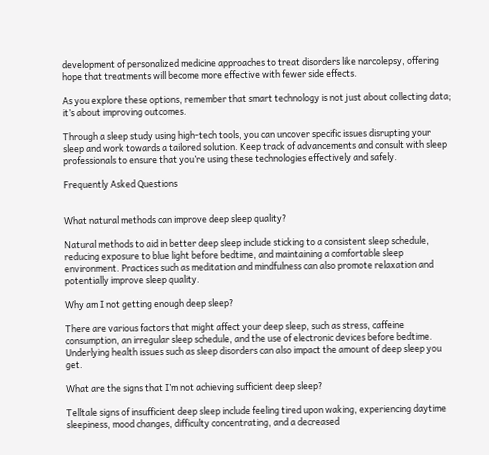development of personalized medicine approaches to treat disorders like narcolepsy, offering hope that treatments will become more effective with fewer side effects.

As you explore these options, remember that smart technology is not just about collecting data; it’s about improving outcomes.

Through a sleep study using high-tech tools, you can uncover specific issues disrupting your sleep and work towards a tailored solution. Keep track of advancements and consult with sleep professionals to ensure that you’re using these technologies effectively and safely.

Frequently Asked Questions


What natural methods can improve deep sleep quality?

Natural methods to aid in better deep sleep include sticking to a consistent sleep schedule, reducing exposure to blue light before bedtime, and maintaining a comfortable sleep environment. Practices such as meditation and mindfulness can also promote relaxation and potentially improve sleep quality.

Why am I not getting enough deep sleep?

There are various factors that might affect your deep sleep, such as stress, caffeine consumption, an irregular sleep schedule, and the use of electronic devices before bedtime. Underlying health issues such as sleep disorders can also impact the amount of deep sleep you get.

What are the signs that I’m not achieving sufficient deep sleep?

Telltale signs of insufficient deep sleep include feeling tired upon waking, experiencing daytime sleepiness, mood changes, difficulty concentrating, and a decreased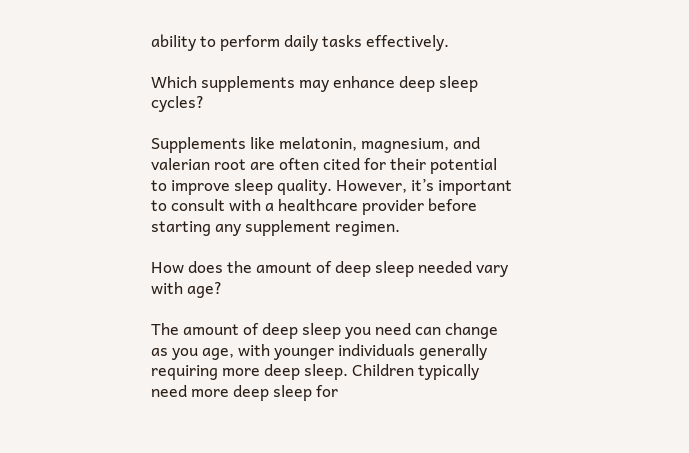ability to perform daily tasks effectively.

Which supplements may enhance deep sleep cycles?

Supplements like melatonin, magnesium, and valerian root are often cited for their potential to improve sleep quality. However, it’s important to consult with a healthcare provider before starting any supplement regimen.

How does the amount of deep sleep needed vary with age?

The amount of deep sleep you need can change as you age, with younger individuals generally requiring more deep sleep. Children typically need more deep sleep for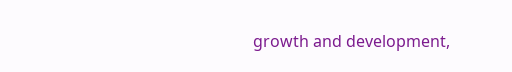growth and development,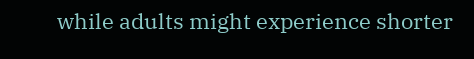while adults might experience shorter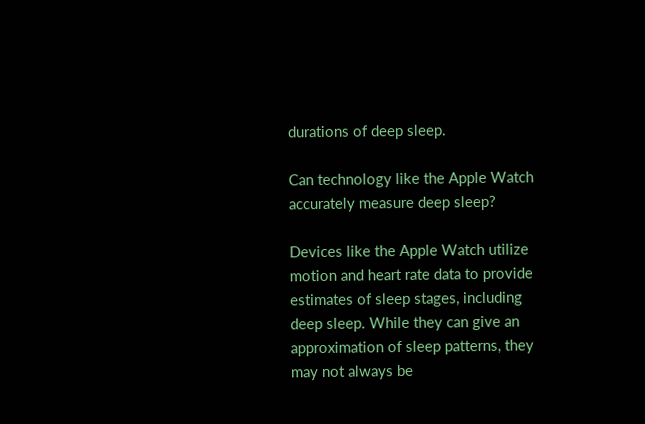durations of deep sleep.

Can technology like the Apple Watch accurately measure deep sleep?

Devices like the Apple Watch utilize motion and heart rate data to provide estimates of sleep stages, including deep sleep. While they can give an approximation of sleep patterns, they may not always be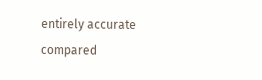entirely accurate compared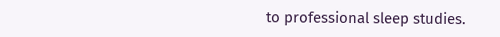to professional sleep studies.